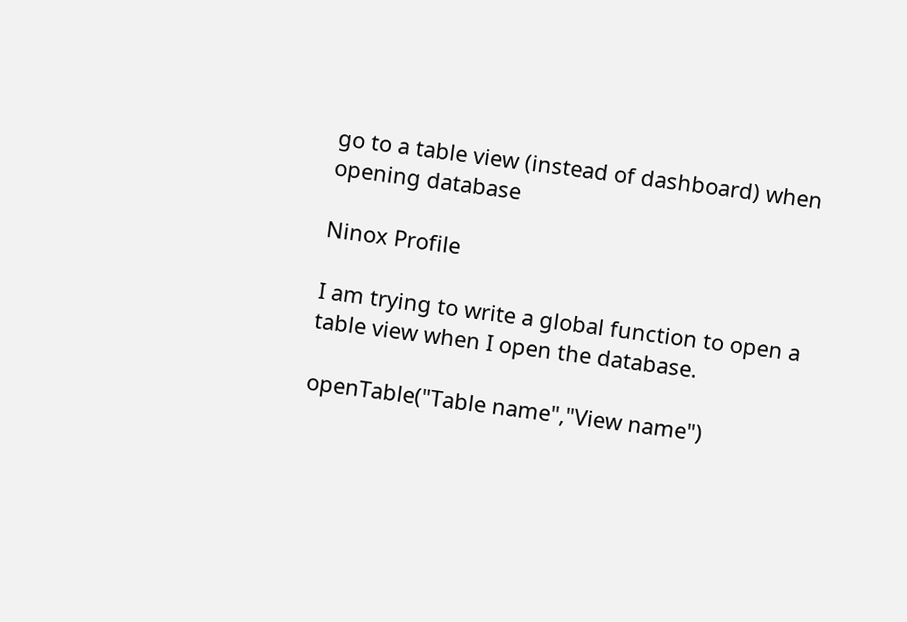go to a table view (instead of dashboard) when opening database

Ninox Profile

I am trying to write a global function to open a table view when I open the database.

openTable("Table name","View name")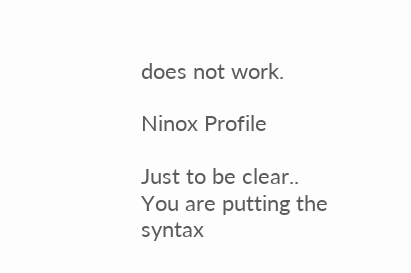does not work.

Ninox Profile

Just to be clear.. You are putting the syntax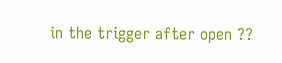in the trigger after open ??